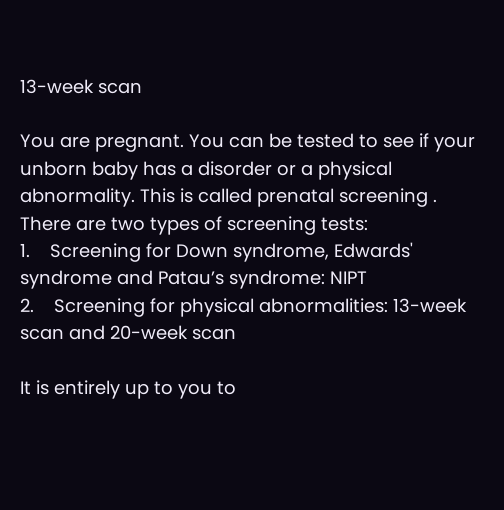13-week scan

You are pregnant. You can be tested to see if your unborn baby has a disorder or a physical abnormality. This is called prenatal screening .
There are two types of screening tests:
1.    Screening for Down syndrome, Edwards' syndrome and Patau’s syndrome: NIPT
2.    Screening for physical abnormalities: 13-week scan and 20-week scan

It is entirely up to you to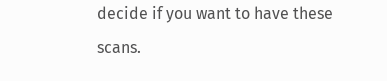decide if you want to have these scans.